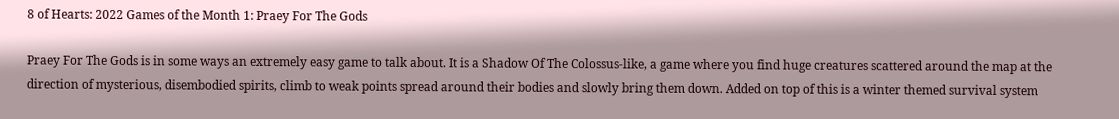8 of Hearts: 2022 Games of the Month 1: Praey For The Gods

Praey For The Gods is in some ways an extremely easy game to talk about. It is a Shadow Of The Colossus-like, a game where you find huge creatures scattered around the map at the direction of mysterious, disembodied spirits, climb to weak points spread around their bodies and slowly bring them down. Added on top of this is a winter themed survival system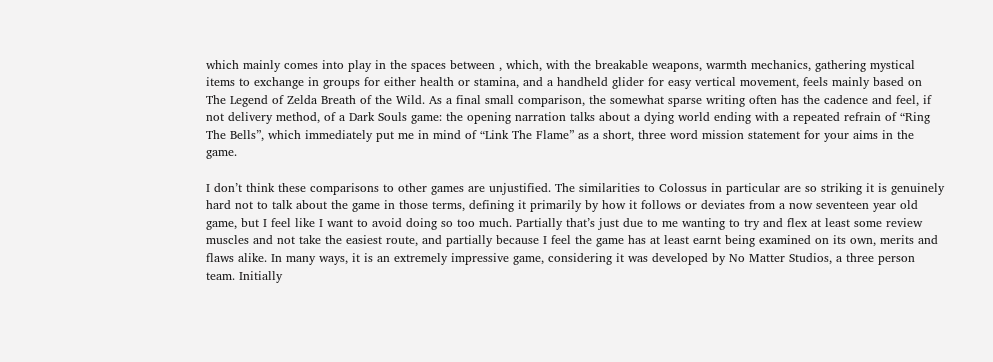which mainly comes into play in the spaces between , which, with the breakable weapons, warmth mechanics, gathering mystical items to exchange in groups for either health or stamina, and a handheld glider for easy vertical movement, feels mainly based on The Legend of Zelda Breath of the Wild. As a final small comparison, the somewhat sparse writing often has the cadence and feel, if not delivery method, of a Dark Souls game: the opening narration talks about a dying world ending with a repeated refrain of “Ring The Bells”, which immediately put me in mind of “Link The Flame” as a short, three word mission statement for your aims in the game.

I don’t think these comparisons to other games are unjustified. The similarities to Colossus in particular are so striking it is genuinely hard not to talk about the game in those terms, defining it primarily by how it follows or deviates from a now seventeen year old game, but I feel like I want to avoid doing so too much. Partially that’s just due to me wanting to try and flex at least some review muscles and not take the easiest route, and partially because I feel the game has at least earnt being examined on its own, merits and flaws alike. In many ways, it is an extremely impressive game, considering it was developed by No Matter Studios, a three person team. Initially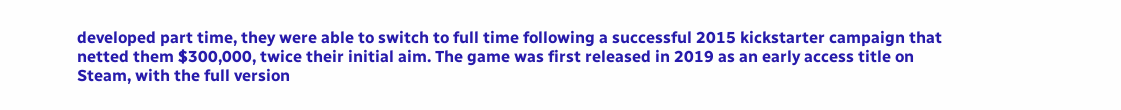developed part time, they were able to switch to full time following a successful 2015 kickstarter campaign that netted them $300,000, twice their initial aim. The game was first released in 2019 as an early access title on Steam, with the full version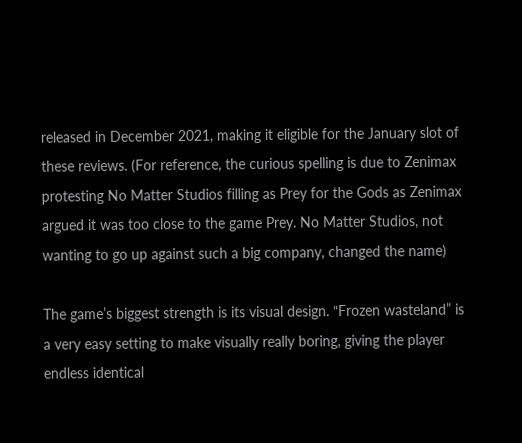released in December 2021, making it eligible for the January slot of these reviews. (For reference, the curious spelling is due to Zenimax protesting No Matter Studios filling as Prey for the Gods as Zenimax argued it was too close to the game Prey. No Matter Studios, not wanting to go up against such a big company, changed the name)

The game’s biggest strength is its visual design. “Frozen wasteland” is a very easy setting to make visually really boring, giving the player endless identical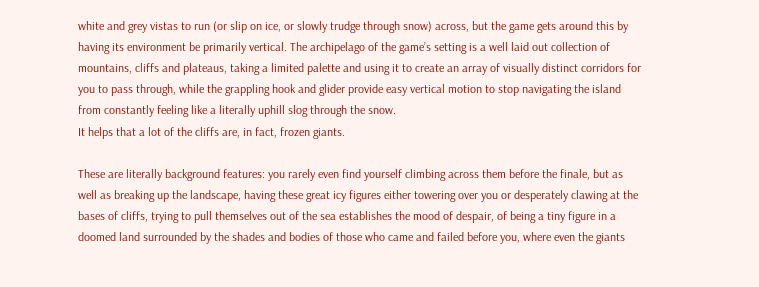white and grey vistas to run (or slip on ice, or slowly trudge through snow) across, but the game gets around this by having its environment be primarily vertical. The archipelago of the game’s setting is a well laid out collection of mountains, cliffs and plateaus, taking a limited palette and using it to create an array of visually distinct corridors for you to pass through, while the grappling hook and glider provide easy vertical motion to stop navigating the island from constantly feeling like a literally uphill slog through the snow.
It helps that a lot of the cliffs are, in fact, frozen giants.

These are literally background features: you rarely even find yourself climbing across them before the finale, but as well as breaking up the landscape, having these great icy figures either towering over you or desperately clawing at the bases of cliffs, trying to pull themselves out of the sea establishes the mood of despair, of being a tiny figure in a doomed land surrounded by the shades and bodies of those who came and failed before you, where even the giants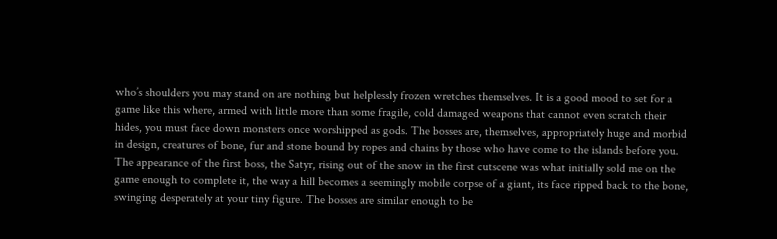who’s shoulders you may stand on are nothing but helplessly frozen wretches themselves. It is a good mood to set for a game like this where, armed with little more than some fragile, cold damaged weapons that cannot even scratch their hides, you must face down monsters once worshipped as gods. The bosses are, themselves, appropriately huge and morbid in design, creatures of bone, fur and stone bound by ropes and chains by those who have come to the islands before you. The appearance of the first boss, the Satyr, rising out of the snow in the first cutscene was what initially sold me on the game enough to complete it, the way a hill becomes a seemingly mobile corpse of a giant, its face ripped back to the bone, swinging desperately at your tiny figure. The bosses are similar enough to be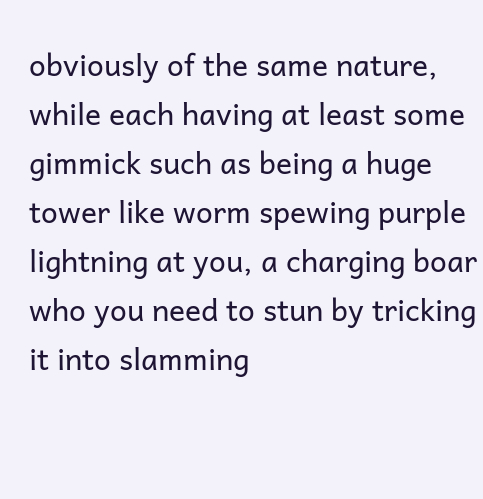obviously of the same nature, while each having at least some gimmick such as being a huge tower like worm spewing purple lightning at you, a charging boar who you need to stun by tricking it into slamming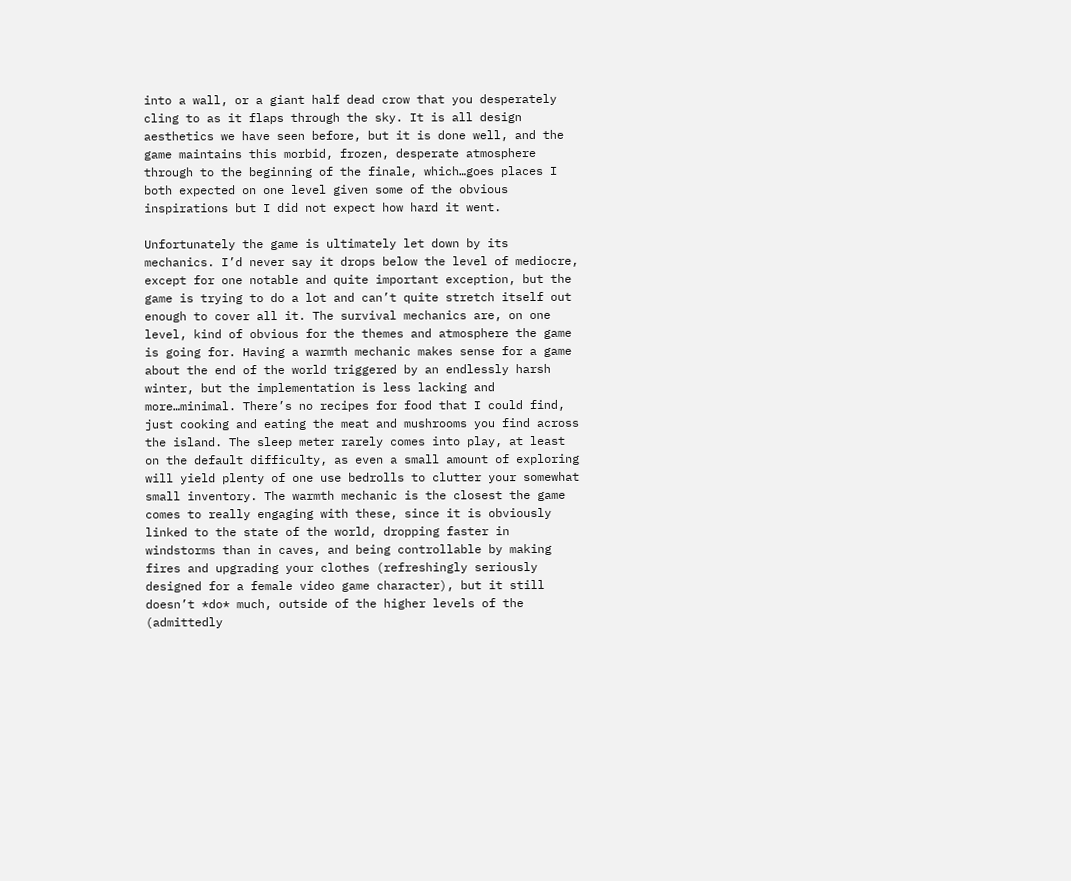into a wall, or a giant half dead crow that you desperately cling to as it flaps through the sky. It is all design aesthetics we have seen before, but it is done well, and the game maintains this morbid, frozen, desperate atmosphere through to the beginning of the finale, which…goes places I both expected on one level given some of the obvious inspirations but I did not expect how hard it went.

Unfortunately the game is ultimately let down by its mechanics. I’d never say it drops below the level of mediocre, except for one notable and quite important exception, but the game is trying to do a lot and can’t quite stretch itself out enough to cover all it. The survival mechanics are, on one level, kind of obvious for the themes and atmosphere the game is going for. Having a warmth mechanic makes sense for a game about the end of the world triggered by an endlessly harsh winter, but the implementation is less lacking and more…minimal. There’s no recipes for food that I could find, just cooking and eating the meat and mushrooms you find across the island. The sleep meter rarely comes into play, at least on the default difficulty, as even a small amount of exploring will yield plenty of one use bedrolls to clutter your somewhat small inventory. The warmth mechanic is the closest the game comes to really engaging with these, since it is obviously linked to the state of the world, dropping faster in windstorms than in caves, and being controllable by making fires and upgrading your clothes (refreshingly seriously designed for a female video game character), but it still doesn’t *do* much, outside of the higher levels of the (admittedly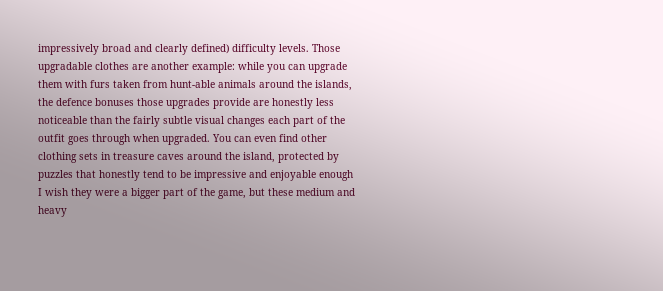impressively broad and clearly defined) difficulty levels. Those upgradable clothes are another example: while you can upgrade them with furs taken from hunt-able animals around the islands, the defence bonuses those upgrades provide are honestly less noticeable than the fairly subtle visual changes each part of the outfit goes through when upgraded. You can even find other clothing sets in treasure caves around the island, protected by puzzles that honestly tend to be impressive and enjoyable enough I wish they were a bigger part of the game, but these medium and heavy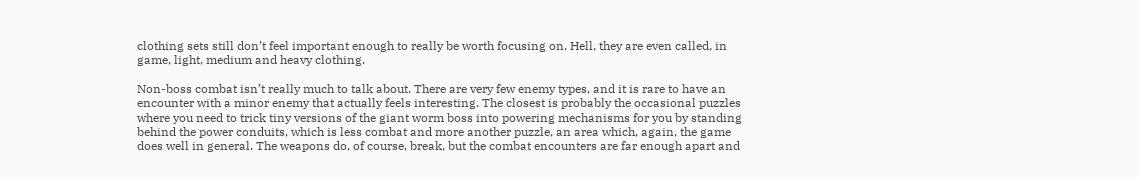clothing sets still don’t feel important enough to really be worth focusing on. Hell, they are even called, in game, light, medium and heavy clothing.

Non-boss combat isn’t really much to talk about. There are very few enemy types, and it is rare to have an encounter with a minor enemy that actually feels interesting. The closest is probably the occasional puzzles where you need to trick tiny versions of the giant worm boss into powering mechanisms for you by standing behind the power conduits, which is less combat and more another puzzle, an area which, again, the game does well in general. The weapons do, of course, break, but the combat encounters are far enough apart and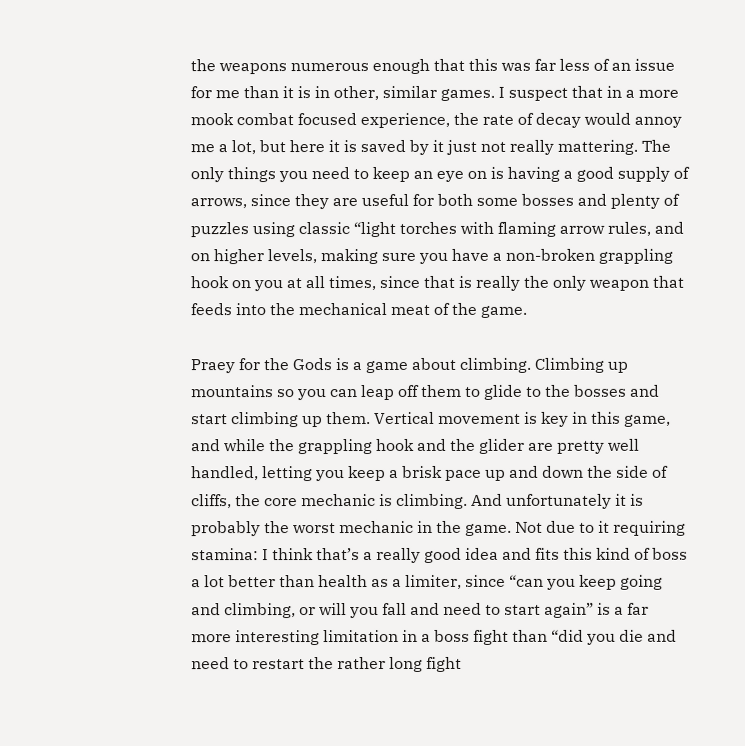the weapons numerous enough that this was far less of an issue for me than it is in other, similar games. I suspect that in a more mook combat focused experience, the rate of decay would annoy me a lot, but here it is saved by it just not really mattering. The only things you need to keep an eye on is having a good supply of arrows, since they are useful for both some bosses and plenty of puzzles using classic “light torches with flaming arrow rules, and on higher levels, making sure you have a non-broken grappling hook on you at all times, since that is really the only weapon that feeds into the mechanical meat of the game.

Praey for the Gods is a game about climbing. Climbing up mountains so you can leap off them to glide to the bosses and start climbing up them. Vertical movement is key in this game, and while the grappling hook and the glider are pretty well handled, letting you keep a brisk pace up and down the side of cliffs, the core mechanic is climbing. And unfortunately it is probably the worst mechanic in the game. Not due to it requiring stamina: I think that’s a really good idea and fits this kind of boss a lot better than health as a limiter, since “can you keep going and climbing, or will you fall and need to start again” is a far more interesting limitation in a boss fight than “did you die and need to restart the rather long fight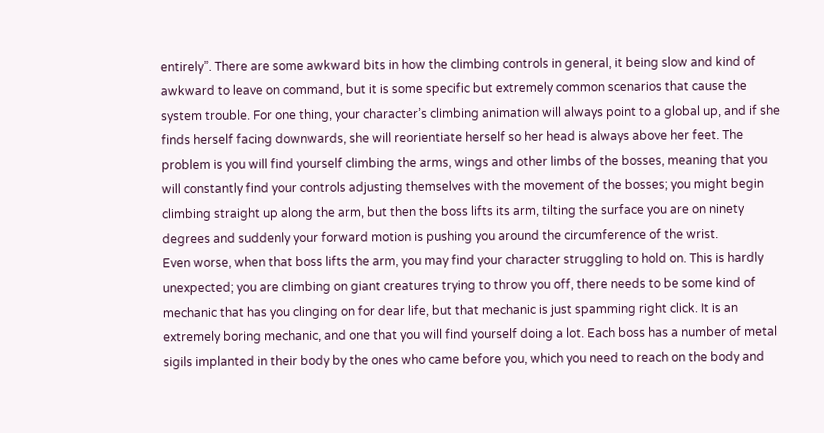entirely”. There are some awkward bits in how the climbing controls in general, it being slow and kind of awkward to leave on command, but it is some specific but extremely common scenarios that cause the system trouble. For one thing, your character’s climbing animation will always point to a global up, and if she finds herself facing downwards, she will reorientiate herself so her head is always above her feet. The problem is you will find yourself climbing the arms, wings and other limbs of the bosses, meaning that you will constantly find your controls adjusting themselves with the movement of the bosses; you might begin climbing straight up along the arm, but then the boss lifts its arm, tilting the surface you are on ninety degrees and suddenly your forward motion is pushing you around the circumference of the wrist.
Even worse, when that boss lifts the arm, you may find your character struggling to hold on. This is hardly unexpected; you are climbing on giant creatures trying to throw you off, there needs to be some kind of mechanic that has you clinging on for dear life, but that mechanic is just spamming right click. It is an extremely boring mechanic, and one that you will find yourself doing a lot. Each boss has a number of metal sigils implanted in their body by the ones who came before you, which you need to reach on the body and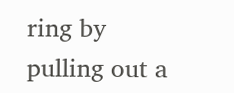ring by pulling out a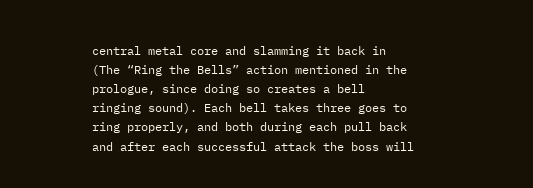central metal core and slamming it back in (The “Ring the Bells” action mentioned in the prologue, since doing so creates a bell ringing sound). Each bell takes three goes to ring properly, and both during each pull back and after each successful attack the boss will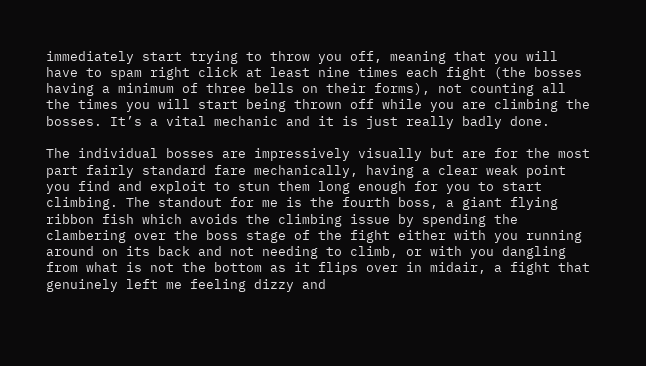immediately start trying to throw you off, meaning that you will have to spam right click at least nine times each fight (the bosses having a minimum of three bells on their forms), not counting all the times you will start being thrown off while you are climbing the bosses. It’s a vital mechanic and it is just really badly done.

The individual bosses are impressively visually but are for the most part fairly standard fare mechanically, having a clear weak point you find and exploit to stun them long enough for you to start climbing. The standout for me is the fourth boss, a giant flying ribbon fish which avoids the climbing issue by spending the clambering over the boss stage of the fight either with you running around on its back and not needing to climb, or with you dangling from what is not the bottom as it flips over in midair, a fight that genuinely left me feeling dizzy and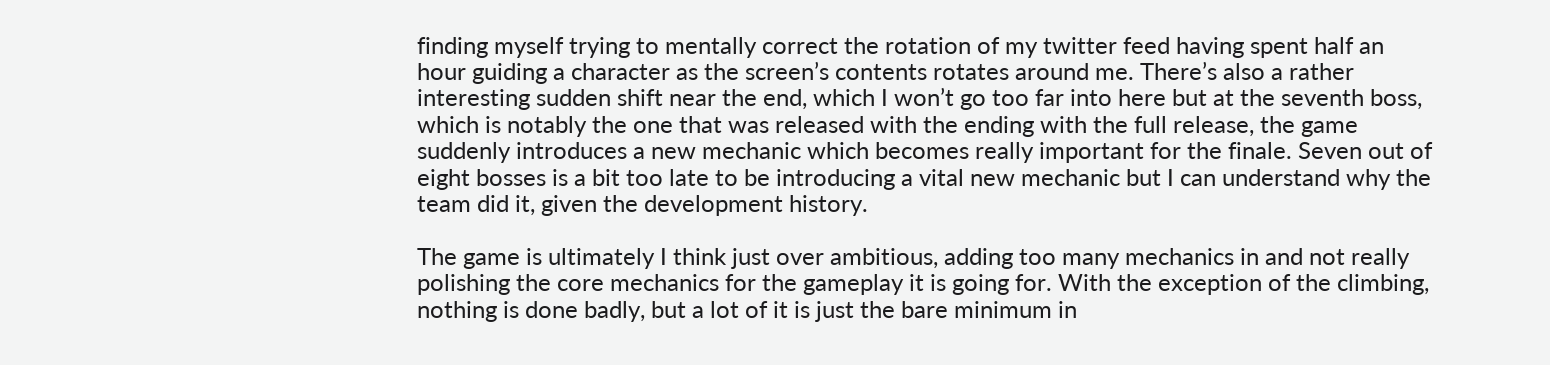finding myself trying to mentally correct the rotation of my twitter feed having spent half an hour guiding a character as the screen’s contents rotates around me. There’s also a rather interesting sudden shift near the end, which I won’t go too far into here but at the seventh boss, which is notably the one that was released with the ending with the full release, the game suddenly introduces a new mechanic which becomes really important for the finale. Seven out of eight bosses is a bit too late to be introducing a vital new mechanic but I can understand why the team did it, given the development history.

The game is ultimately I think just over ambitious, adding too many mechanics in and not really polishing the core mechanics for the gameplay it is going for. With the exception of the climbing, nothing is done badly, but a lot of it is just the bare minimum in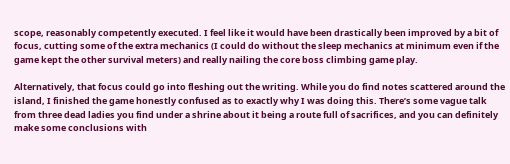scope, reasonably competently executed. I feel like it would have been drastically been improved by a bit of focus, cutting some of the extra mechanics (I could do without the sleep mechanics at minimum even if the game kept the other survival meters) and really nailing the core boss climbing game play.

Alternatively, that focus could go into fleshing out the writing. While you do find notes scattered around the island, I finished the game honestly confused as to exactly why I was doing this. There’s some vague talk from three dead ladies you find under a shrine about it being a route full of sacrifices, and you can definitely make some conclusions with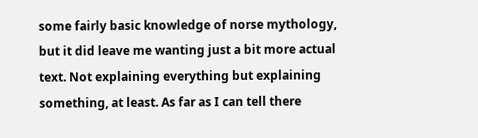some fairly basic knowledge of norse mythology, but it did leave me wanting just a bit more actual text. Not explaining everything but explaining something, at least. As far as I can tell there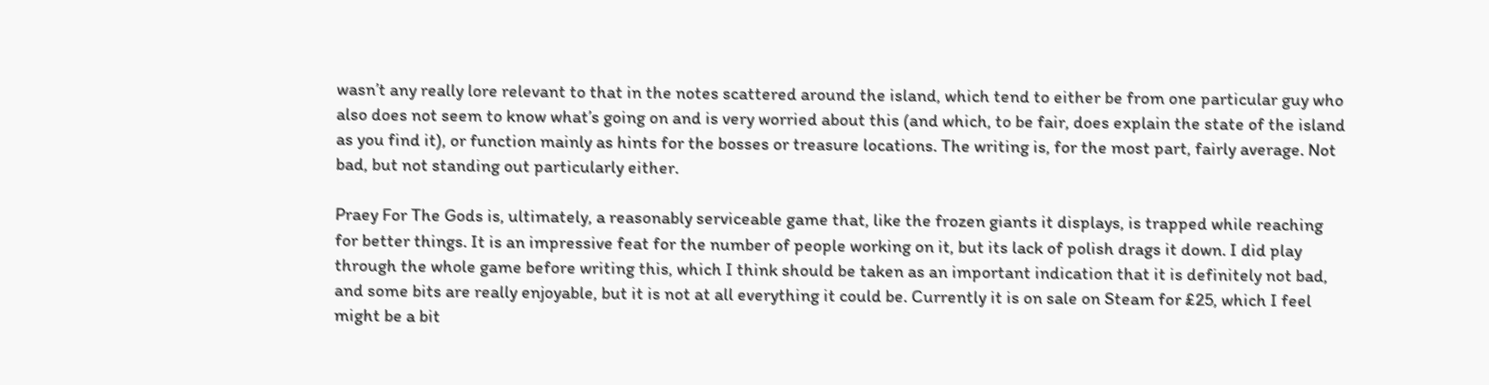wasn’t any really lore relevant to that in the notes scattered around the island, which tend to either be from one particular guy who also does not seem to know what’s going on and is very worried about this (and which, to be fair, does explain the state of the island as you find it), or function mainly as hints for the bosses or treasure locations. The writing is, for the most part, fairly average. Not bad, but not standing out particularly either.

Praey For The Gods is, ultimately, a reasonably serviceable game that, like the frozen giants it displays, is trapped while reaching for better things. It is an impressive feat for the number of people working on it, but its lack of polish drags it down. I did play through the whole game before writing this, which I think should be taken as an important indication that it is definitely not bad, and some bits are really enjoyable, but it is not at all everything it could be. Currently it is on sale on Steam for £25, which I feel might be a bit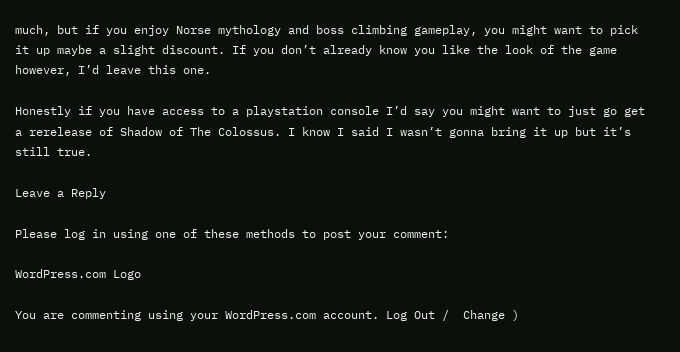much, but if you enjoy Norse mythology and boss climbing gameplay, you might want to pick it up maybe a slight discount. If you don’t already know you like the look of the game however, I’d leave this one.

Honestly if you have access to a playstation console I’d say you might want to just go get a rerelease of Shadow of The Colossus. I know I said I wasn’t gonna bring it up but it’s still true.

Leave a Reply

Please log in using one of these methods to post your comment:

WordPress.com Logo

You are commenting using your WordPress.com account. Log Out /  Change )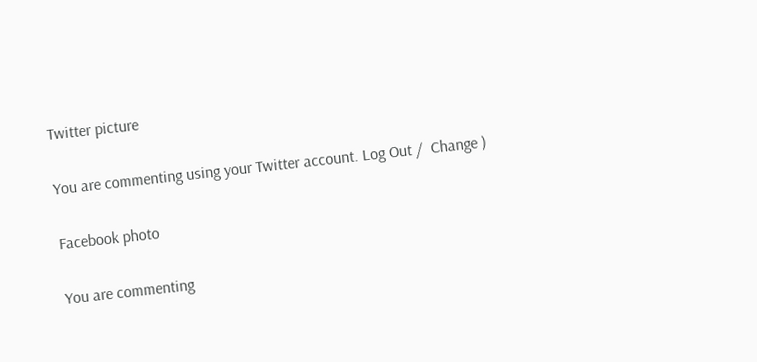Twitter picture

You are commenting using your Twitter account. Log Out /  Change )

Facebook photo

You are commenting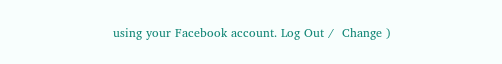using your Facebook account. Log Out /  Change )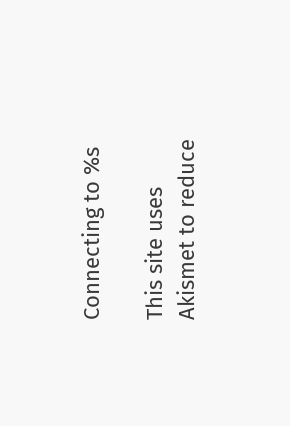Connecting to %s

This site uses Akismet to reduce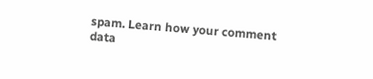spam. Learn how your comment data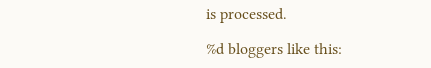is processed.

%d bloggers like this: